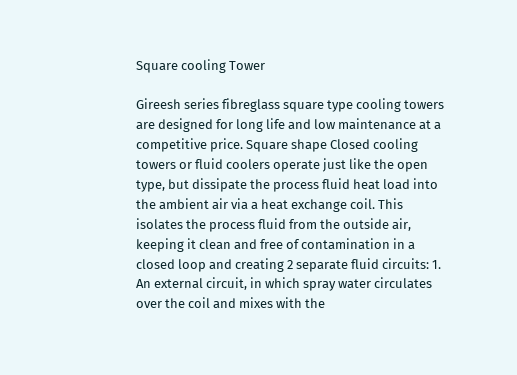Square cooling Tower

Gireesh series fibreglass square type cooling towers are designed for long life and low maintenance at a competitive price. Square shape Closed cooling towers or fluid coolers operate just like the open type, but dissipate the process fluid heat load into the ambient air via a heat exchange coil. This isolates the process fluid from the outside air, keeping it clean and free of contamination in a closed loop and creating 2 separate fluid circuits: 1. An external circuit, in which spray water circulates over the coil and mixes with the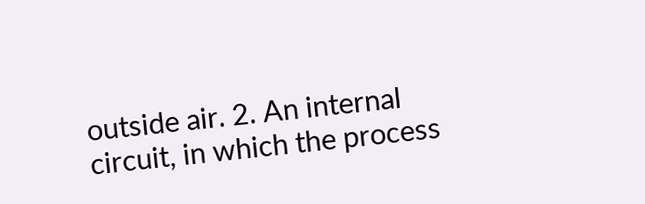outside air. 2. An internal circuit, in which the process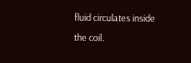fluid circulates inside the coil.